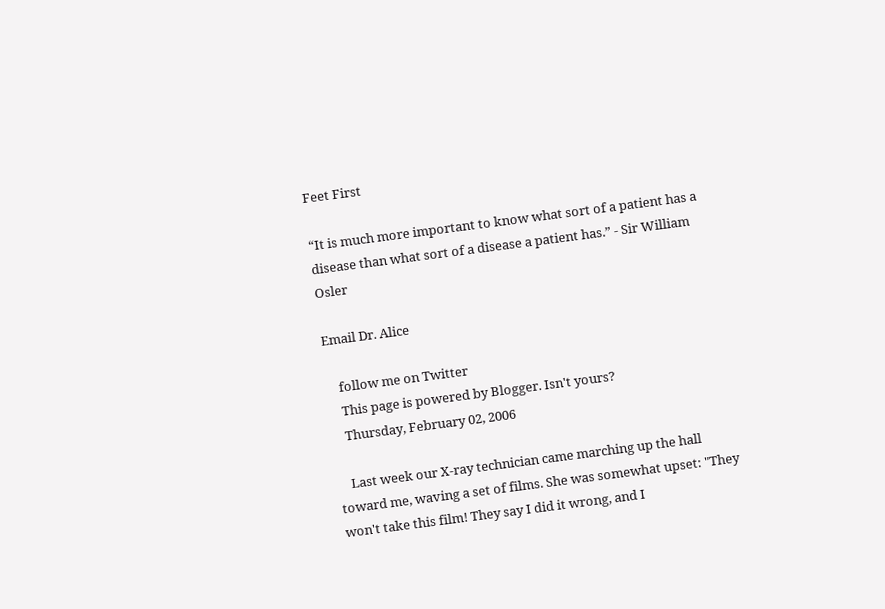Feet First

“It is much more important to know what sort of a patient has a disease than what sort of a disease a patient has.” - Sir William Osler

Email Dr. Alice

    follow me on Twitter
    This page is powered by Blogger. Isn't yours?
    Thursday, February 02, 2006

    Last week our X-ray technician came marching up the hall toward me, waving a set of films. She was somewhat upset: "They won't take this film! They say I did it wrong, and I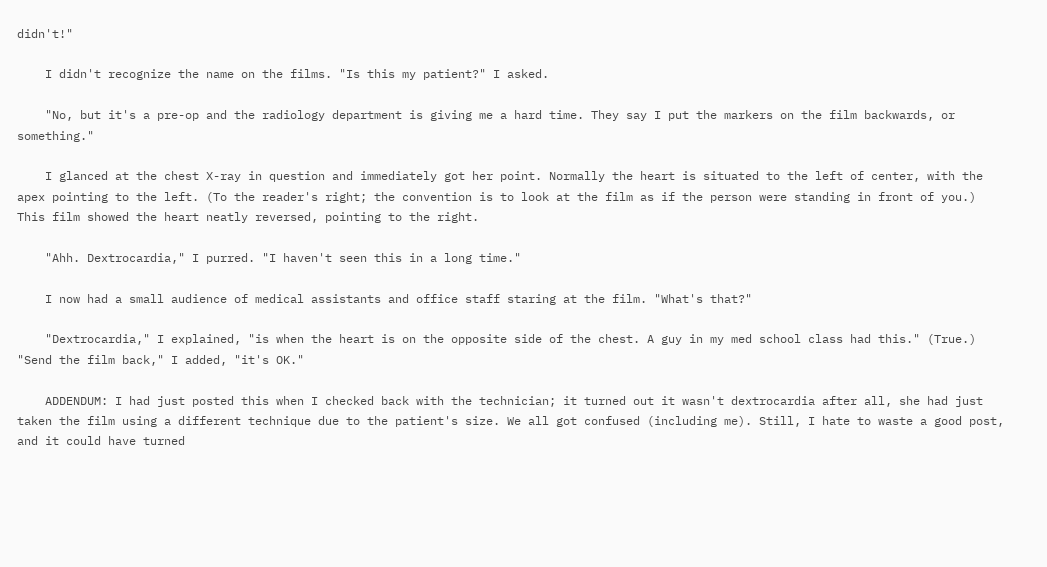didn't!"

    I didn't recognize the name on the films. "Is this my patient?" I asked.

    "No, but it's a pre-op and the radiology department is giving me a hard time. They say I put the markers on the film backwards, or something."

    I glanced at the chest X-ray in question and immediately got her point. Normally the heart is situated to the left of center, with the apex pointing to the left. (To the reader's right; the convention is to look at the film as if the person were standing in front of you.) This film showed the heart neatly reversed, pointing to the right.

    "Ahh. Dextrocardia," I purred. "I haven't seen this in a long time."

    I now had a small audience of medical assistants and office staff staring at the film. "What's that?"

    "Dextrocardia," I explained, "is when the heart is on the opposite side of the chest. A guy in my med school class had this." (True.) "Send the film back," I added, "it's OK."

    ADDENDUM: I had just posted this when I checked back with the technician; it turned out it wasn't dextrocardia after all, she had just taken the film using a different technique due to the patient's size. We all got confused (including me). Still, I hate to waste a good post, and it could have turned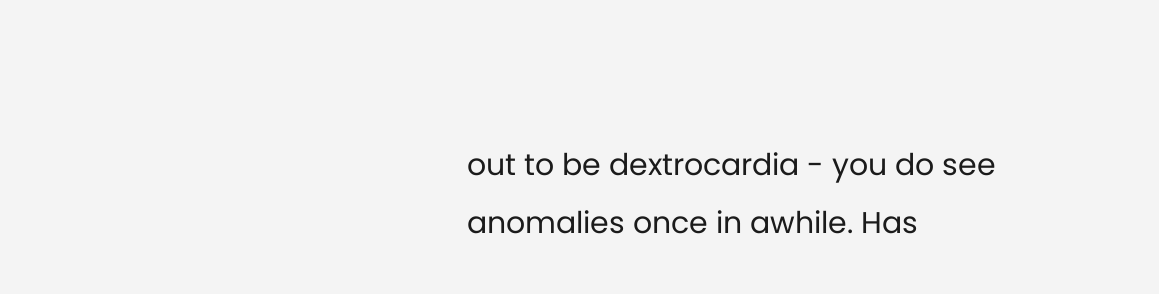out to be dextrocardia - you do see anomalies once in awhile. Has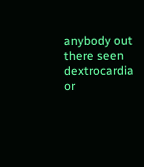anybody out there seen dextrocardia or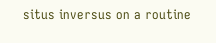situs inversus on a routine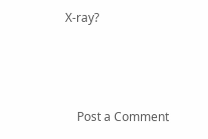X-ray?



    Post a Comment